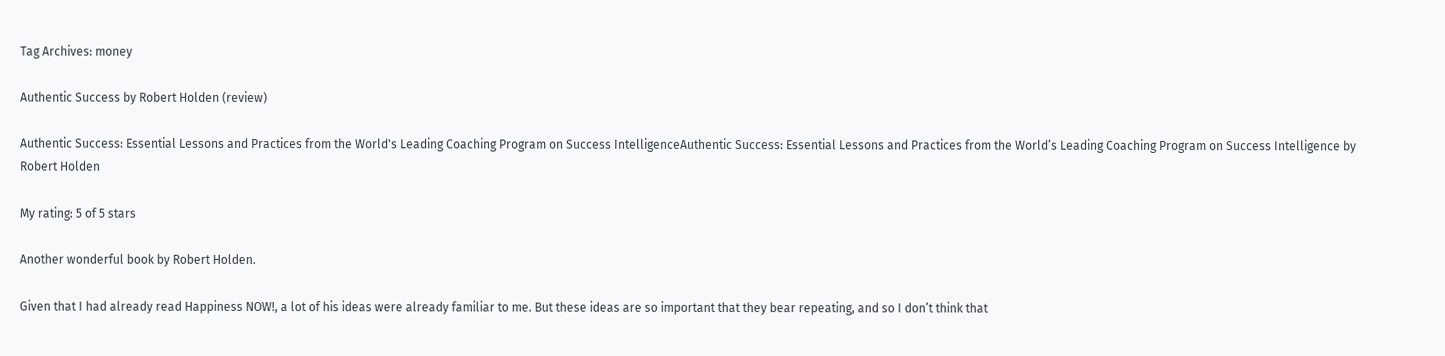Tag Archives: money

Authentic Success by Robert Holden (review)

Authentic Success: Essential Lessons and Practices from the World's Leading Coaching Program on Success IntelligenceAuthentic Success: Essential Lessons and Practices from the World’s Leading Coaching Program on Success Intelligence by Robert Holden

My rating: 5 of 5 stars

Another wonderful book by Robert Holden.

Given that I had already read Happiness NOW!, a lot of his ideas were already familiar to me. But these ideas are so important that they bear repeating, and so I don’t think that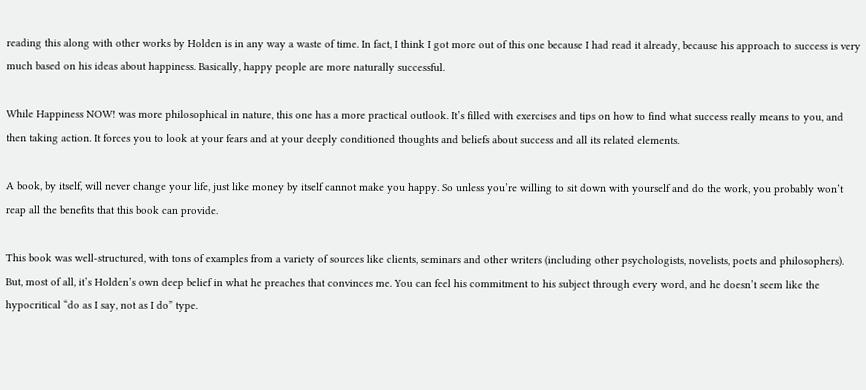reading this along with other works by Holden is in any way a waste of time. In fact, I think I got more out of this one because I had read it already, because his approach to success is very much based on his ideas about happiness. Basically, happy people are more naturally successful.

While Happiness NOW! was more philosophical in nature, this one has a more practical outlook. It’s filled with exercises and tips on how to find what success really means to you, and then taking action. It forces you to look at your fears and at your deeply conditioned thoughts and beliefs about success and all its related elements.

A book, by itself, will never change your life, just like money by itself cannot make you happy. So unless you’re willing to sit down with yourself and do the work, you probably won’t reap all the benefits that this book can provide.

This book was well-structured, with tons of examples from a variety of sources like clients, seminars and other writers (including other psychologists, novelists, poets and philosophers). But, most of all, it’s Holden’s own deep belief in what he preaches that convinces me. You can feel his commitment to his subject through every word, and he doesn’t seem like the hypocritical “do as I say, not as I do” type.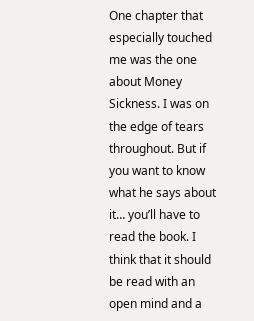One chapter that especially touched me was the one about Money Sickness. I was on the edge of tears throughout. But if you want to know what he says about it… you’ll have to read the book. I think that it should be read with an open mind and a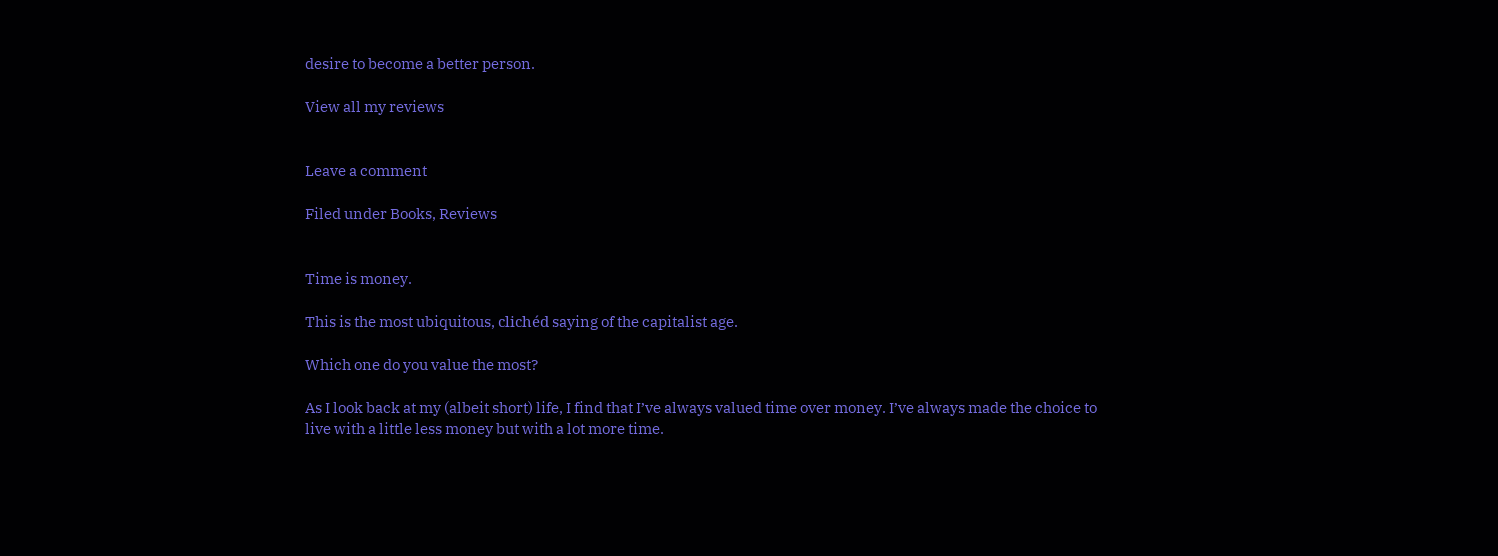desire to become a better person.

View all my reviews


Leave a comment

Filed under Books, Reviews


Time is money.

This is the most ubiquitous, clichéd saying of the capitalist age.

Which one do you value the most?

As I look back at my (albeit short) life, I find that I’ve always valued time over money. I’ve always made the choice to live with a little less money but with a lot more time.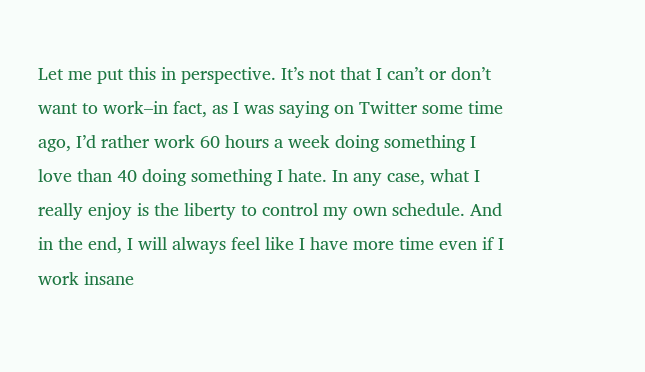Let me put this in perspective. It’s not that I can’t or don’t want to work–in fact, as I was saying on Twitter some time ago, I’d rather work 60 hours a week doing something I love than 40 doing something I hate. In any case, what I really enjoy is the liberty to control my own schedule. And in the end, I will always feel like I have more time even if I work insane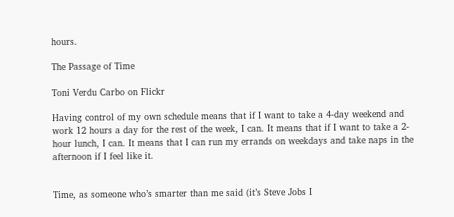hours.

The Passage of Time

Toni Verdu Carbo on Flickr

Having control of my own schedule means that if I want to take a 4-day weekend and work 12 hours a day for the rest of the week, I can. It means that if I want to take a 2-hour lunch, I can. It means that I can run my errands on weekdays and take naps in the afternoon if I feel like it.


Time, as someone who’s smarter than me said (it’s Steve Jobs I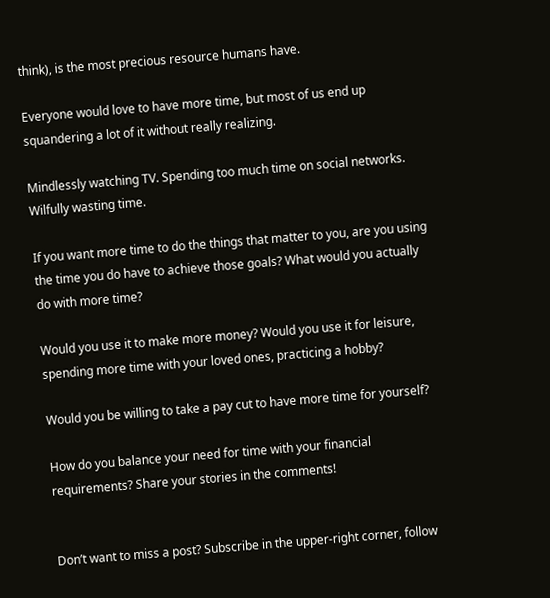think), is the most precious resource humans have.

Everyone would love to have more time, but most of us end up squandering a lot of it without really realizing.

Mindlessly watching TV. Spending too much time on social networks. Wilfully wasting time.

If you want more time to do the things that matter to you, are you using the time you do have to achieve those goals? What would you actually do with more time?

Would you use it to make more money? Would you use it for leisure, spending more time with your loved ones, practicing a hobby?

Would you be willing to take a pay cut to have more time for yourself?

How do you balance your need for time with your financial requirements? Share your stories in the comments!


Don’t want to miss a post? Subscribe in the upper-right corner, follow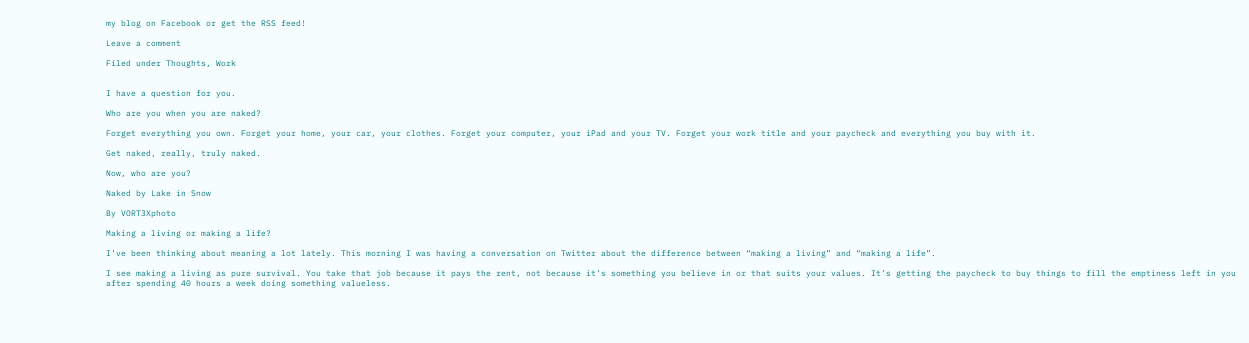my blog on Facebook or get the RSS feed!

Leave a comment

Filed under Thoughts, Work


I have a question for you.

Who are you when you are naked?

Forget everything you own. Forget your home, your car, your clothes. Forget your computer, your iPad and your TV. Forget your work title and your paycheck and everything you buy with it.

Get naked, really, truly naked.

Now, who are you?

Naked by Lake in Snow

By VORT3Xphoto

Making a living or making a life?

I’ve been thinking about meaning a lot lately. This morning I was having a conversation on Twitter about the difference between “making a living” and “making a life”.

I see making a living as pure survival. You take that job because it pays the rent, not because it’s something you believe in or that suits your values. It’s getting the paycheck to buy things to fill the emptiness left in you after spending 40 hours a week doing something valueless.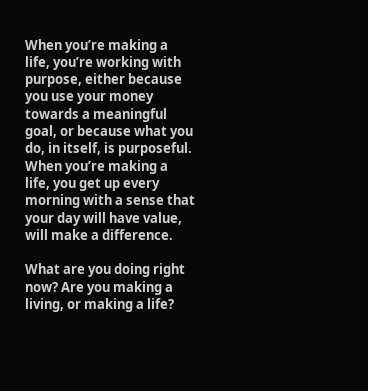When you’re making a life, you’re working with purpose, either because you use your money towards a meaningful goal, or because what you do, in itself, is purposeful. When you’re making a life, you get up every morning with a sense that your day will have value, will make a difference.

What are you doing right now? Are you making a living, or making a life?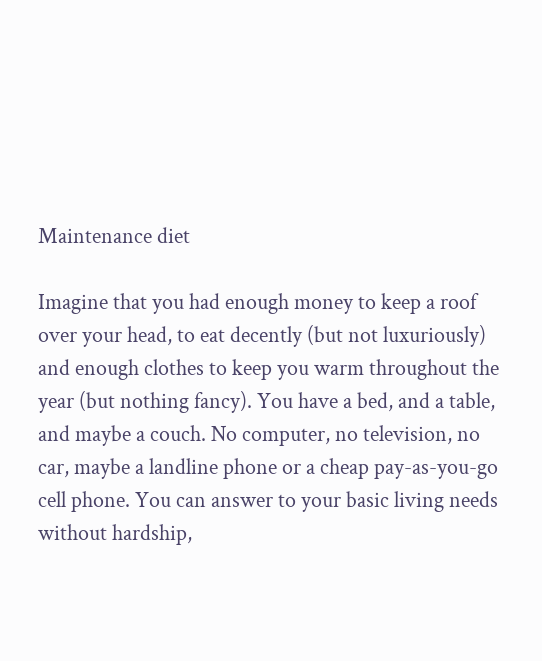Maintenance diet

Imagine that you had enough money to keep a roof over your head, to eat decently (but not luxuriously) and enough clothes to keep you warm throughout the year (but nothing fancy). You have a bed, and a table, and maybe a couch. No computer, no television, no car, maybe a landline phone or a cheap pay-as-you-go cell phone. You can answer to your basic living needs without hardship,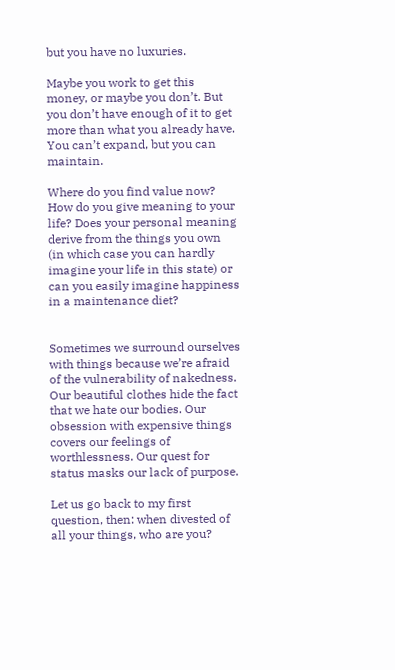but you have no luxuries.

Maybe you work to get this money, or maybe you don’t. But you don’t have enough of it to get more than what you already have. You can’t expand, but you can maintain.

Where do you find value now? How do you give meaning to your life? Does your personal meaning derive from the things you own (in which case you can hardly imagine your life in this state) or can you easily imagine happiness in a maintenance diet?


Sometimes we surround ourselves with things because we’re afraid of the vulnerability of nakedness. Our beautiful clothes hide the fact that we hate our bodies. Our obsession with expensive things covers our feelings of worthlessness. Our quest for status masks our lack of purpose.

Let us go back to my first question, then: when divested of all your things, who are you?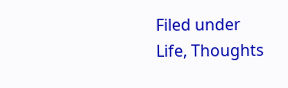Filed under Life, Thoughts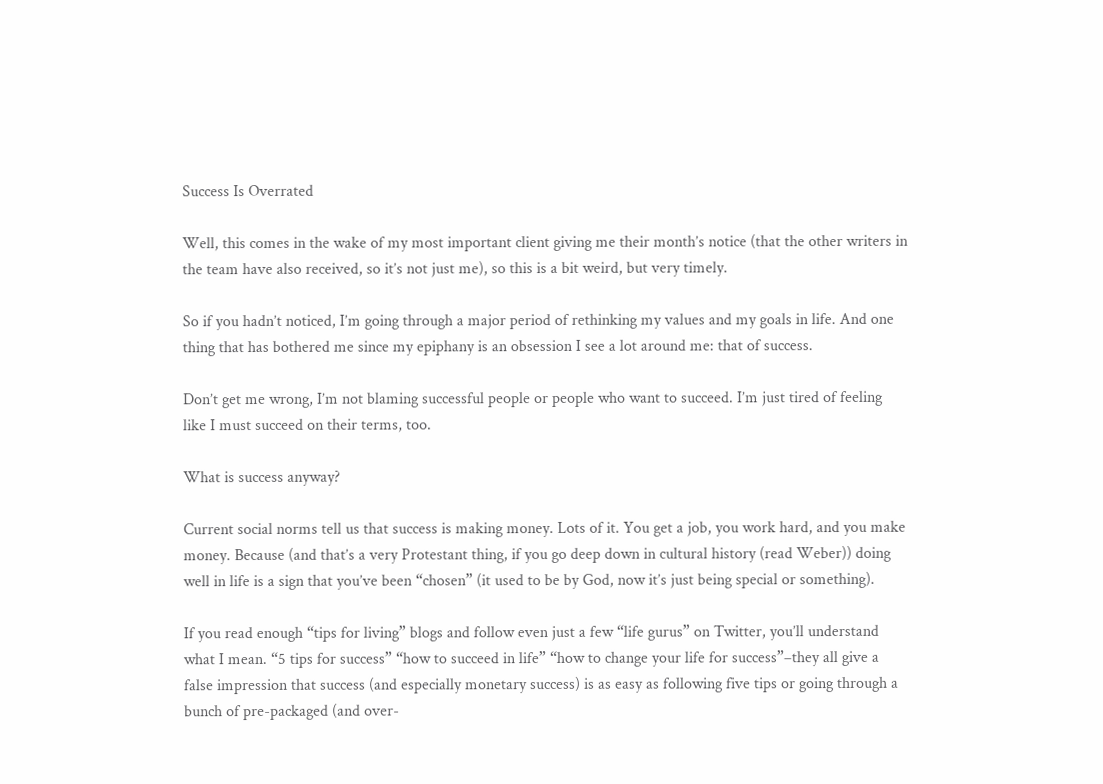Success Is Overrated

Well, this comes in the wake of my most important client giving me their month’s notice (that the other writers in the team have also received, so it’s not just me), so this is a bit weird, but very timely.

So if you hadn’t noticed, I’m going through a major period of rethinking my values and my goals in life. And one thing that has bothered me since my epiphany is an obsession I see a lot around me: that of success.

Don’t get me wrong, I’m not blaming successful people or people who want to succeed. I’m just tired of feeling like I must succeed on their terms, too.

What is success anyway?

Current social norms tell us that success is making money. Lots of it. You get a job, you work hard, and you make money. Because (and that’s a very Protestant thing, if you go deep down in cultural history (read Weber)) doing well in life is a sign that you’ve been “chosen” (it used to be by God, now it’s just being special or something).

If you read enough “tips for living” blogs and follow even just a few “life gurus” on Twitter, you’ll understand what I mean. “5 tips for success” “how to succeed in life” “how to change your life for success”–they all give a false impression that success (and especially monetary success) is as easy as following five tips or going through a bunch of pre-packaged (and over-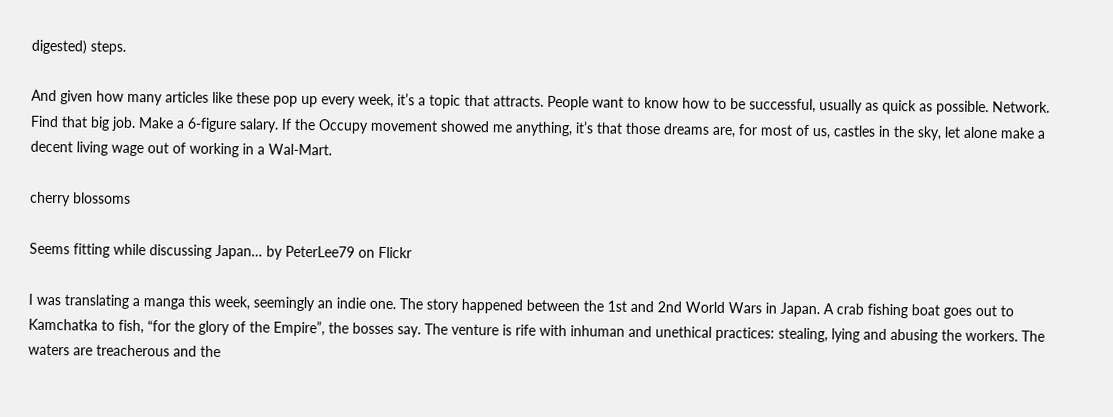digested) steps.

And given how many articles like these pop up every week, it’s a topic that attracts. People want to know how to be successful, usually as quick as possible. Network. Find that big job. Make a 6-figure salary. If the Occupy movement showed me anything, it’s that those dreams are, for most of us, castles in the sky, let alone make a decent living wage out of working in a Wal-Mart.

cherry blossoms

Seems fitting while discussing Japan… by PeterLee79 on Flickr

I was translating a manga this week, seemingly an indie one. The story happened between the 1st and 2nd World Wars in Japan. A crab fishing boat goes out to Kamchatka to fish, “for the glory of the Empire”, the bosses say. The venture is rife with inhuman and unethical practices: stealing, lying and abusing the workers. The waters are treacherous and the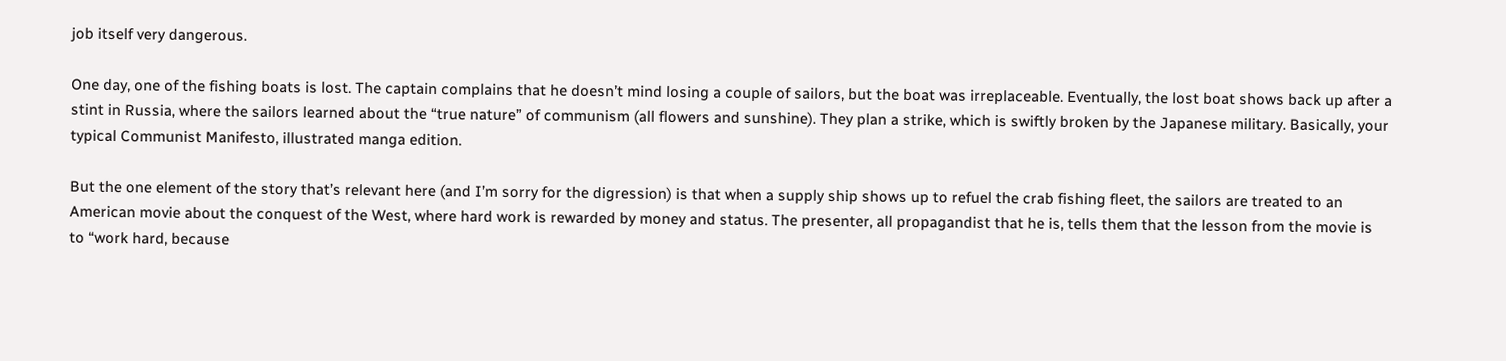job itself very dangerous.

One day, one of the fishing boats is lost. The captain complains that he doesn’t mind losing a couple of sailors, but the boat was irreplaceable. Eventually, the lost boat shows back up after a stint in Russia, where the sailors learned about the “true nature” of communism (all flowers and sunshine). They plan a strike, which is swiftly broken by the Japanese military. Basically, your typical Communist Manifesto, illustrated manga edition.

But the one element of the story that’s relevant here (and I’m sorry for the digression) is that when a supply ship shows up to refuel the crab fishing fleet, the sailors are treated to an American movie about the conquest of the West, where hard work is rewarded by money and status. The presenter, all propagandist that he is, tells them that the lesson from the movie is to “work hard, because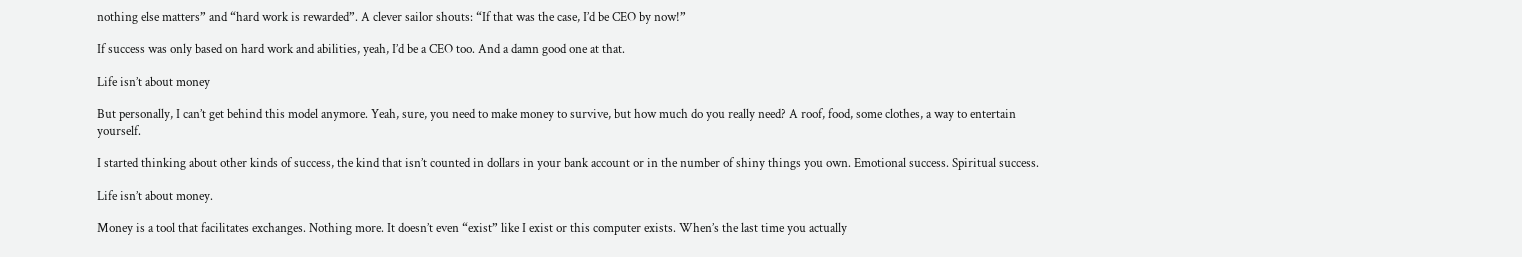nothing else matters” and “hard work is rewarded”. A clever sailor shouts: “If that was the case, I’d be CEO by now!”

If success was only based on hard work and abilities, yeah, I’d be a CEO too. And a damn good one at that.

Life isn’t about money

But personally, I can’t get behind this model anymore. Yeah, sure, you need to make money to survive, but how much do you really need? A roof, food, some clothes, a way to entertain yourself.

I started thinking about other kinds of success, the kind that isn’t counted in dollars in your bank account or in the number of shiny things you own. Emotional success. Spiritual success.

Life isn’t about money.

Money is a tool that facilitates exchanges. Nothing more. It doesn’t even “exist” like I exist or this computer exists. When’s the last time you actually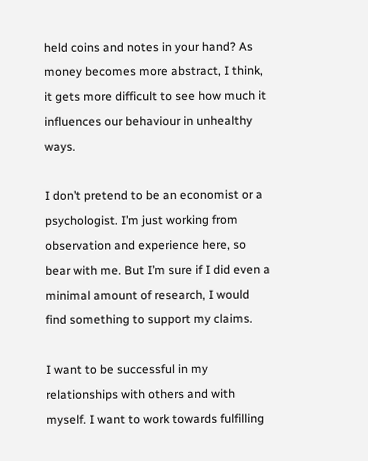held coins and notes in your hand? As money becomes more abstract, I think, it gets more difficult to see how much it influences our behaviour in unhealthy ways.

I don’t pretend to be an economist or a psychologist. I’m just working from observation and experience here, so bear with me. But I’m sure if I did even a minimal amount of research, I would find something to support my claims.

I want to be successful in my relationships with others and with myself. I want to work towards fulfilling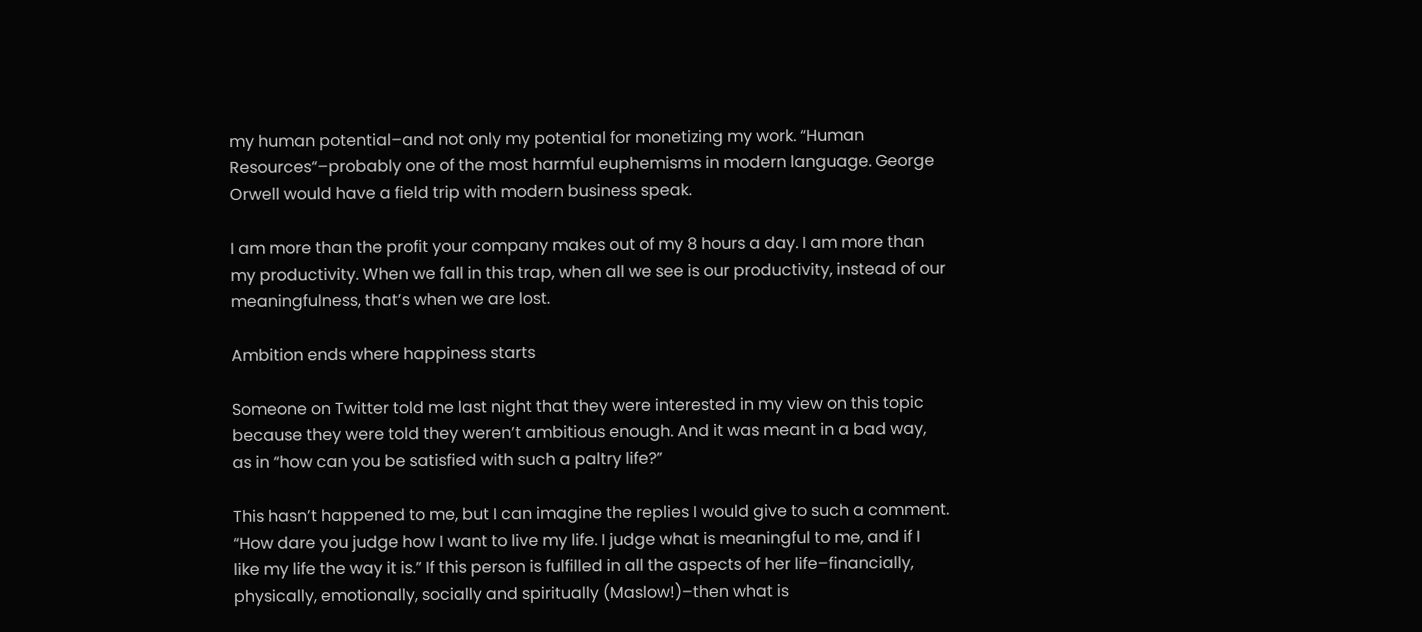my human potential–and not only my potential for monetizing my work. “Human Resources“–probably one of the most harmful euphemisms in modern language. George Orwell would have a field trip with modern business speak.

I am more than the profit your company makes out of my 8 hours a day. I am more than my productivity. When we fall in this trap, when all we see is our productivity, instead of our meaningfulness, that’s when we are lost.

Ambition ends where happiness starts

Someone on Twitter told me last night that they were interested in my view on this topic because they were told they weren’t ambitious enough. And it was meant in a bad way, as in “how can you be satisfied with such a paltry life?”

This hasn’t happened to me, but I can imagine the replies I would give to such a comment. “How dare you judge how I want to live my life. I judge what is meaningful to me, and if I like my life the way it is.” If this person is fulfilled in all the aspects of her life–financially, physically, emotionally, socially and spiritually (Maslow!)–then what is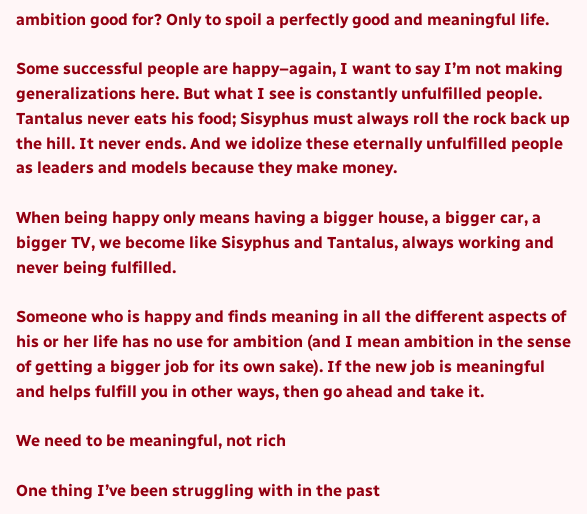ambition good for? Only to spoil a perfectly good and meaningful life.

Some successful people are happy–again, I want to say I’m not making generalizations here. But what I see is constantly unfulfilled people. Tantalus never eats his food; Sisyphus must always roll the rock back up the hill. It never ends. And we idolize these eternally unfulfilled people as leaders and models because they make money.

When being happy only means having a bigger house, a bigger car, a bigger TV, we become like Sisyphus and Tantalus, always working and never being fulfilled.

Someone who is happy and finds meaning in all the different aspects of his or her life has no use for ambition (and I mean ambition in the sense of getting a bigger job for its own sake). If the new job is meaningful and helps fulfill you in other ways, then go ahead and take it.

We need to be meaningful, not rich

One thing I’ve been struggling with in the past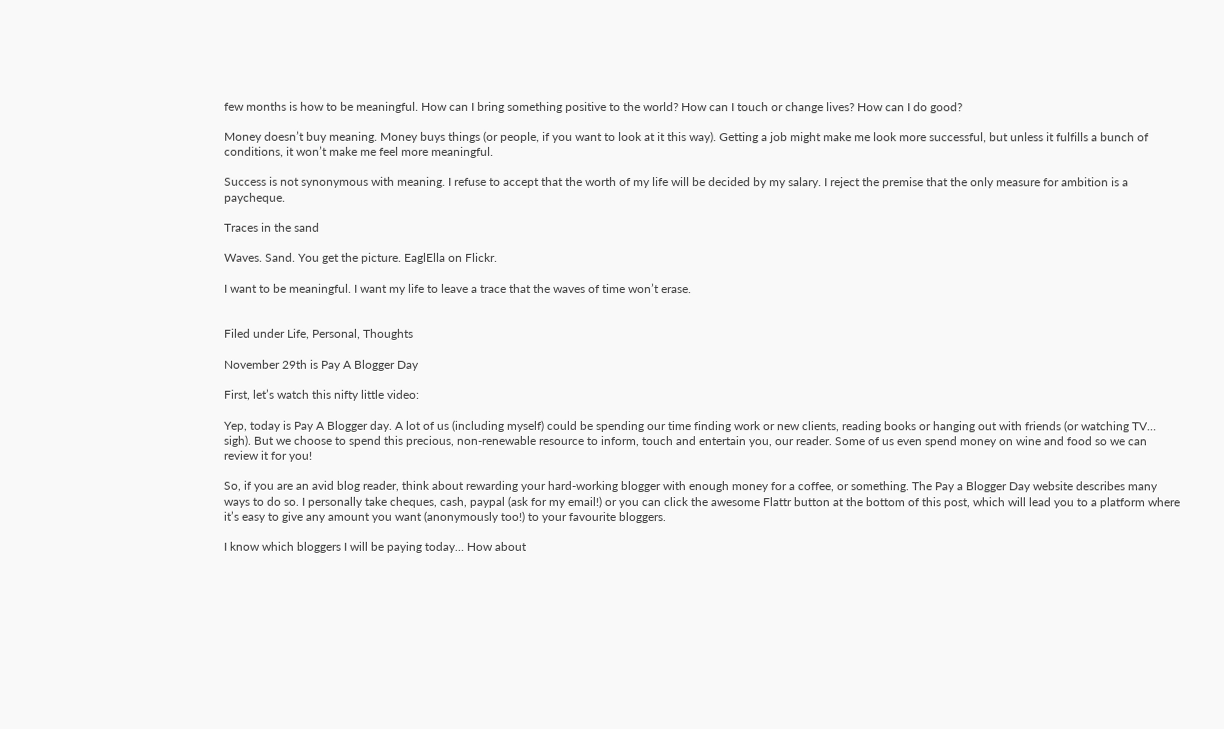few months is how to be meaningful. How can I bring something positive to the world? How can I touch or change lives? How can I do good?

Money doesn’t buy meaning. Money buys things (or people, if you want to look at it this way). Getting a job might make me look more successful, but unless it fulfills a bunch of conditions, it won’t make me feel more meaningful.

Success is not synonymous with meaning. I refuse to accept that the worth of my life will be decided by my salary. I reject the premise that the only measure for ambition is a paycheque.

Traces in the sand

Waves. Sand. You get the picture. EaglElla on Flickr.

I want to be meaningful. I want my life to leave a trace that the waves of time won’t erase.


Filed under Life, Personal, Thoughts

November 29th is Pay A Blogger Day

First, let’s watch this nifty little video:

Yep, today is Pay A Blogger day. A lot of us (including myself) could be spending our time finding work or new clients, reading books or hanging out with friends (or watching TV… sigh). But we choose to spend this precious, non-renewable resource to inform, touch and entertain you, our reader. Some of us even spend money on wine and food so we can review it for you!

So, if you are an avid blog reader, think about rewarding your hard-working blogger with enough money for a coffee, or something. The Pay a Blogger Day website describes many ways to do so. I personally take cheques, cash, paypal (ask for my email!) or you can click the awesome Flattr button at the bottom of this post, which will lead you to a platform where it’s easy to give any amount you want (anonymously too!) to your favourite bloggers.

I know which bloggers I will be paying today… How about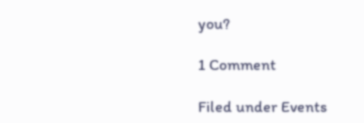you?

1 Comment

Filed under Events